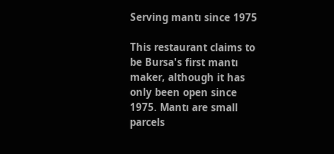Serving mantı since 1975

This restaurant claims to be Bursa's first mantı maker, although it has only been open since 1975. Mantı are small parcels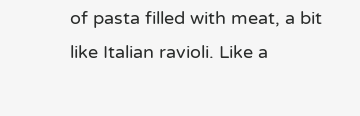of pasta filled with meat, a bit like Italian ravioli. Like a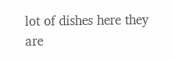lot of dishes here they are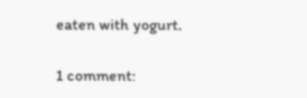eaten with yogurt.

1 comment: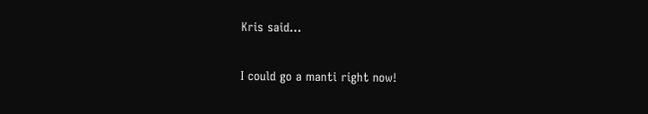Kris said...

I could go a manti right now!